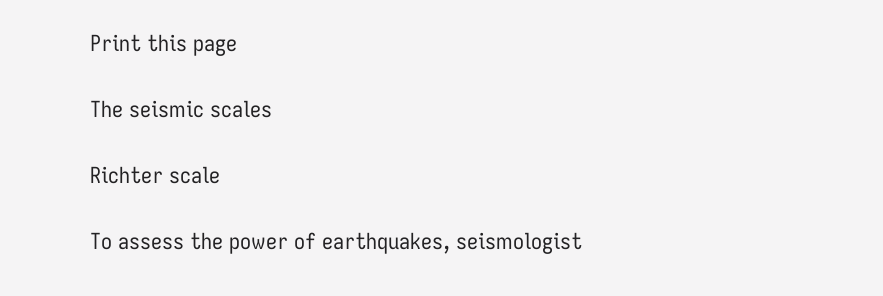Print this page

The seismic scales

Richter scale

To assess the power of earthquakes, seismologist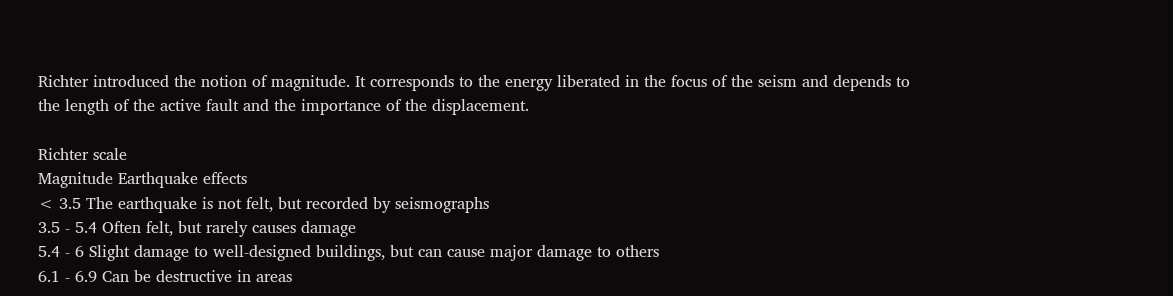Richter introduced the notion of magnitude. It corresponds to the energy liberated in the focus of the seism and depends to the length of the active fault and the importance of the displacement.

Richter scale
Magnitude Earthquake effects
< 3.5 The earthquake is not felt, but recorded by seismographs
3.5 - 5.4 Often felt, but rarely causes damage
5.4 - 6 Slight damage to well-designed buildings, but can cause major damage to others
6.1 - 6.9 Can be destructive in areas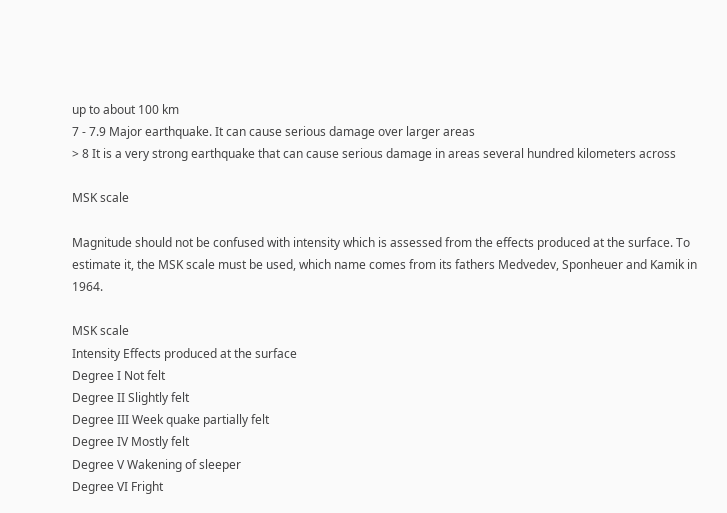up to about 100 km
7 - 7.9 Major earthquake. It can cause serious damage over larger areas
> 8 It is a very strong earthquake that can cause serious damage in areas several hundred kilometers across

MSK scale

Magnitude should not be confused with intensity which is assessed from the effects produced at the surface. To estimate it, the MSK scale must be used, which name comes from its fathers Medvedev, Sponheuer and Kamik in 1964.

MSK scale
Intensity Effects produced at the surface
Degree I Not felt
Degree II Slightly felt
Degree III Week quake partially felt
Degree IV Mostly felt
Degree V Wakening of sleeper
Degree VI Fright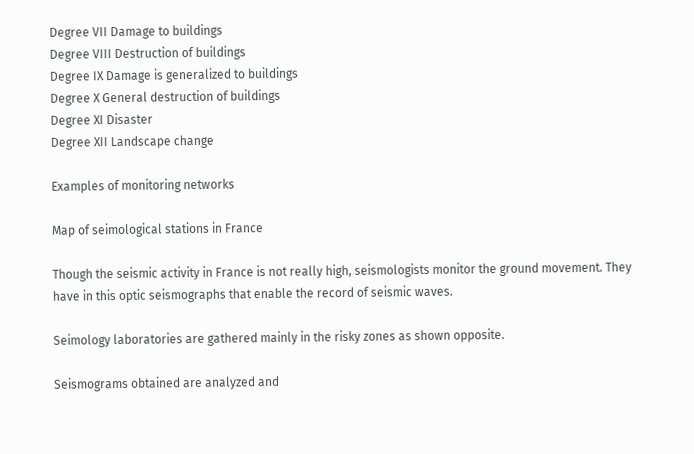Degree VII Damage to buildings
Degree VIII Destruction of buildings
Degree IX Damage is generalized to buildings
Degree X General destruction of buildings
Degree XI Disaster
Degree XII Landscape change

Examples of monitoring networks

Map of seimological stations in France

Though the seismic activity in France is not really high, seismologists monitor the ground movement. They have in this optic seismographs that enable the record of seismic waves.

Seimology laboratories are gathered mainly in the risky zones as shown opposite.

Seismograms obtained are analyzed and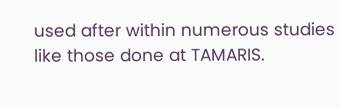used after within numerous studies like those done at TAMARIS.